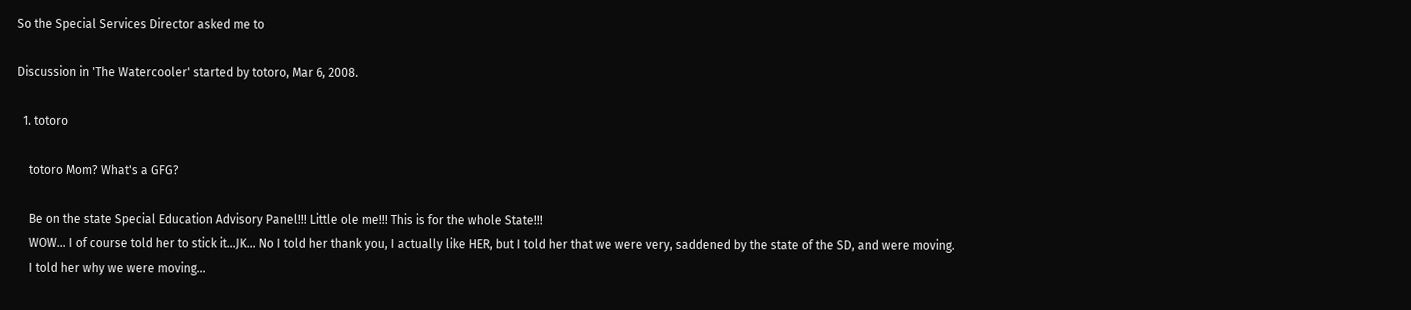So the Special Services Director asked me to

Discussion in 'The Watercooler' started by totoro, Mar 6, 2008.

  1. totoro

    totoro Mom? What's a GFG?

    Be on the state Special Education Advisory Panel!!! Little ole me!!! This is for the whole State!!!
    WOW... I of course told her to stick it...JK... No I told her thank you, I actually like HER, but I told her that we were very, saddened by the state of the SD, and were moving.
    I told her why we were moving...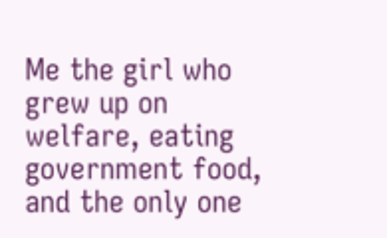Me the girl who grew up on welfare, eating government food, and the only one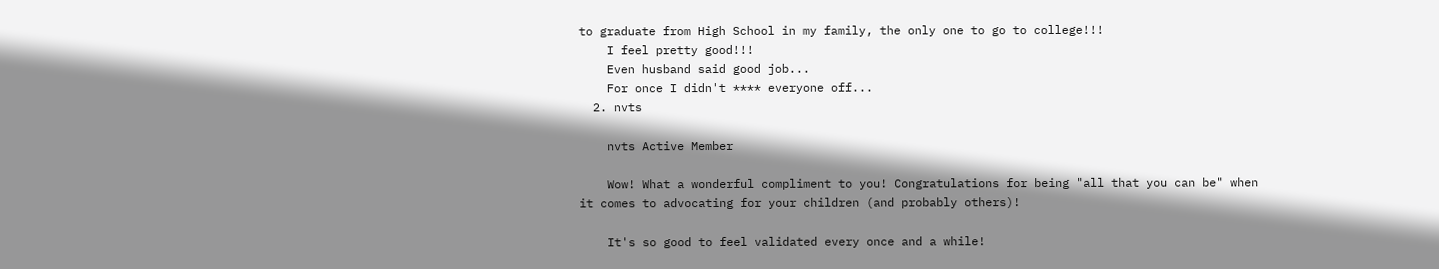to graduate from High School in my family, the only one to go to college!!!
    I feel pretty good!!!
    Even husband said good job...
    For once I didn't **** everyone off...
  2. nvts

    nvts Active Member

    Wow! What a wonderful compliment to you! Congratulations for being "all that you can be" when it comes to advocating for your children (and probably others)!

    It's so good to feel validated every once and a while!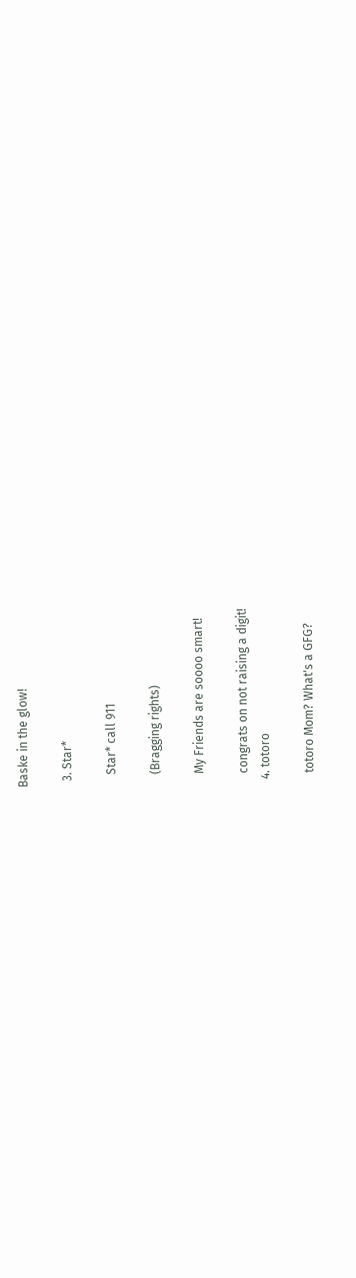Baske in the glow!

  3. Star*

    Star* call 911

    (Bragging rights)

    My Friends are soooo smart!

    congrats on not raising a digit!
  4. totoro

    totoro Mom? What's a GFG?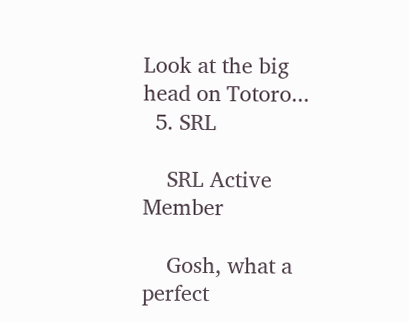Look at the big head on Totoro...
  5. SRL

    SRL Active Member

    Gosh, what a perfect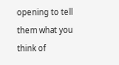opening to tell them what you think of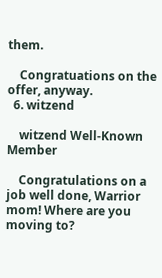them.

    Congratuations on the offer, anyway.
  6. witzend

    witzend Well-Known Member

    Congratulations on a job well done, Warrior mom! Where are you moving to?